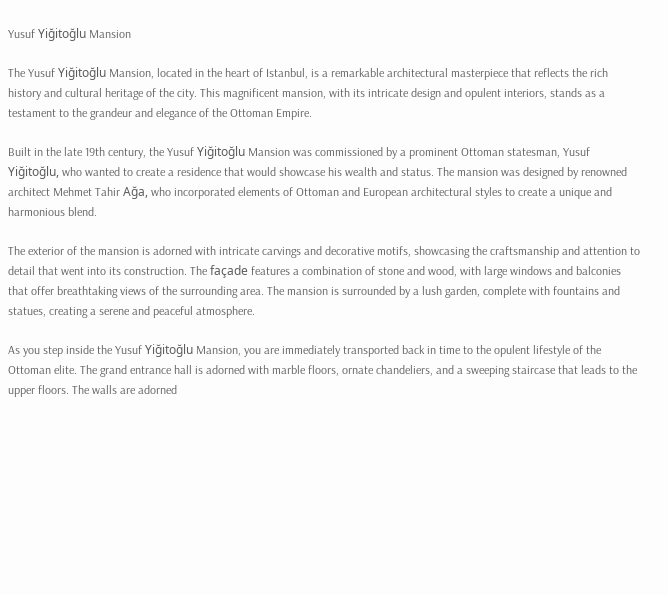Yusuf Yiğitoğlu Mansion

The Yusuf Yiğitoğlu Mansion, located in the heart of Istanbul, is a remarkable architectural masterpiece that reflects the rich history and cultural heritage of the city. This magnificent mansion, with its intricate design and opulent interiors, stands as a testament to the grandeur and elegance of the Ottoman Empire.

Built in the late 19th century, the Yusuf Yiğitoğlu Mansion was commissioned by a prominent Ottoman statesman, Yusuf Yiğitoğlu, who wanted to create a residence that would showcase his wealth and status. The mansion was designed by renowned architect Mehmet Tahir Ağa, who incorporated elements of Ottoman and European architectural styles to create a unique and harmonious blend.

The exterior of the mansion is adorned with intricate carvings and decorative motifs, showcasing the craftsmanship and attention to detail that went into its construction. The façade features a combination of stone and wood, with large windows and balconies that offer breathtaking views of the surrounding area. The mansion is surrounded by a lush garden, complete with fountains and statues, creating a serene and peaceful atmosphere.

As you step inside the Yusuf Yiğitoğlu Mansion, you are immediately transported back in time to the opulent lifestyle of the Ottoman elite. The grand entrance hall is adorned with marble floors, ornate chandeliers, and a sweeping staircase that leads to the upper floors. The walls are adorned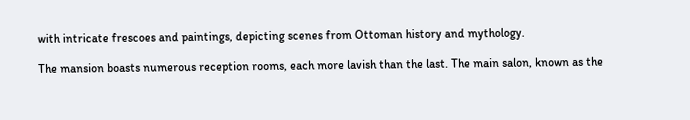with intricate frescoes and paintings, depicting scenes from Ottoman history and mythology.

The mansion boasts numerous reception rooms, each more lavish than the last. The main salon, known as the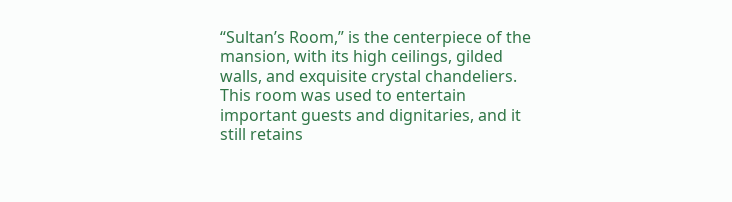“Sultan’s Room,” is the centerpiece of the mansion, with its high ceilings, gilded walls, and exquisite crystal chandeliers. This room was used to entertain important guests and dignitaries, and it still retains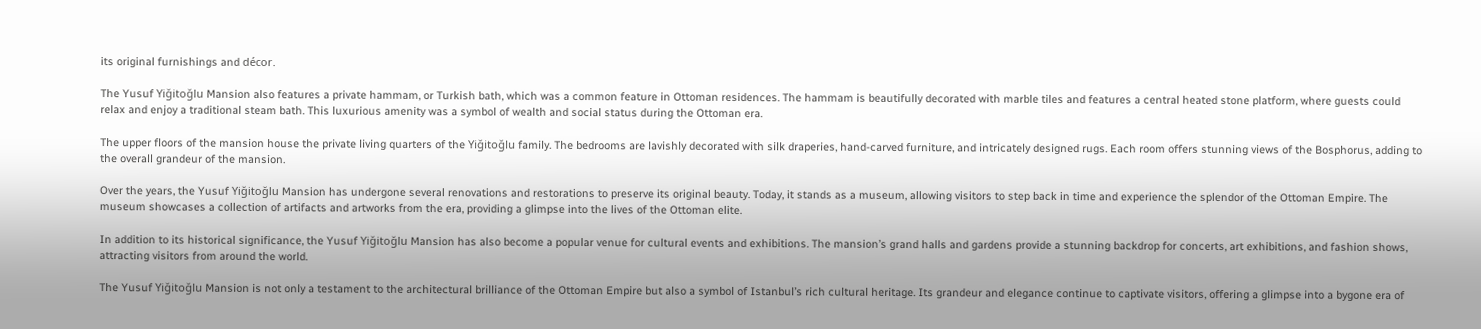its original furnishings and décor.

The Yusuf Yiğitoğlu Mansion also features a private hammam, or Turkish bath, which was a common feature in Ottoman residences. The hammam is beautifully decorated with marble tiles and features a central heated stone platform, where guests could relax and enjoy a traditional steam bath. This luxurious amenity was a symbol of wealth and social status during the Ottoman era.

The upper floors of the mansion house the private living quarters of the Yiğitoğlu family. The bedrooms are lavishly decorated with silk draperies, hand-carved furniture, and intricately designed rugs. Each room offers stunning views of the Bosphorus, adding to the overall grandeur of the mansion.

Over the years, the Yusuf Yiğitoğlu Mansion has undergone several renovations and restorations to preserve its original beauty. Today, it stands as a museum, allowing visitors to step back in time and experience the splendor of the Ottoman Empire. The museum showcases a collection of artifacts and artworks from the era, providing a glimpse into the lives of the Ottoman elite.

In addition to its historical significance, the Yusuf Yiğitoğlu Mansion has also become a popular venue for cultural events and exhibitions. The mansion’s grand halls and gardens provide a stunning backdrop for concerts, art exhibitions, and fashion shows, attracting visitors from around the world.

The Yusuf Yiğitoğlu Mansion is not only a testament to the architectural brilliance of the Ottoman Empire but also a symbol of Istanbul’s rich cultural heritage. Its grandeur and elegance continue to captivate visitors, offering a glimpse into a bygone era of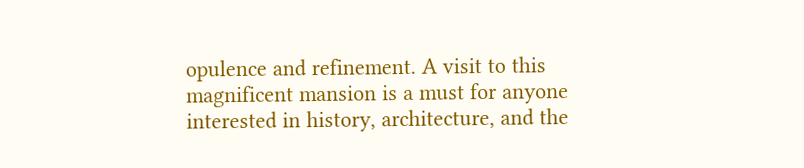opulence and refinement. A visit to this magnificent mansion is a must for anyone interested in history, architecture, and the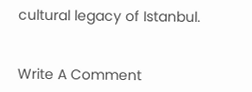cultural legacy of Istanbul.


Write A Comment